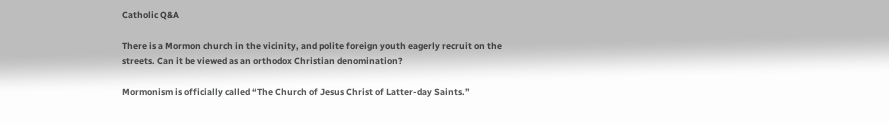Catholic Q&A

There is a Mormon church in the vicinity, and polite foreign youth eagerly recruit on the streets. Can it be viewed as an orthodox Christian denomination?

Mormonism is officially called “The Church of Jesus Christ of Latter-day Saints.”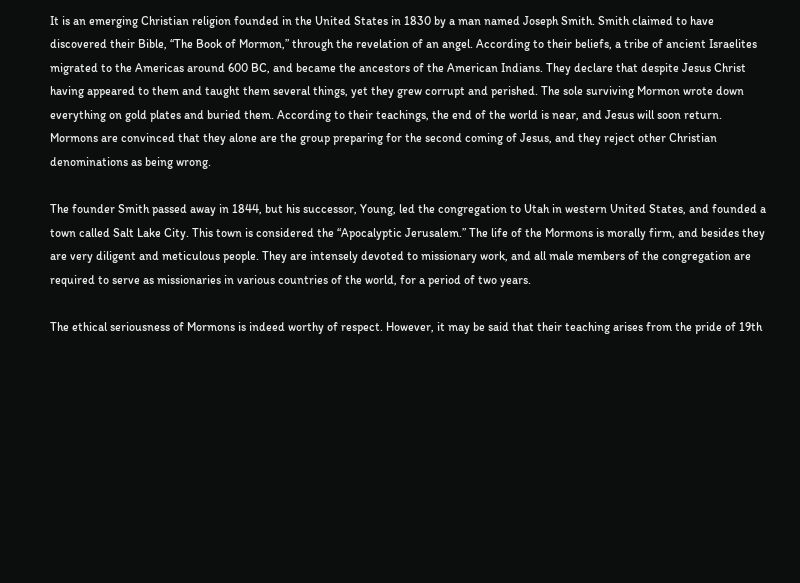It is an emerging Christian religion founded in the United States in 1830 by a man named Joseph Smith. Smith claimed to have discovered their Bible, “The Book of Mormon,” through the revelation of an angel. According to their beliefs, a tribe of ancient Israelites migrated to the Americas around 600 BC, and became the ancestors of the American Indians. They declare that despite Jesus Christ having appeared to them and taught them several things, yet they grew corrupt and perished. The sole surviving Mormon wrote down everything on gold plates and buried them. According to their teachings, the end of the world is near, and Jesus will soon return. Mormons are convinced that they alone are the group preparing for the second coming of Jesus, and they reject other Christian denominations as being wrong.

The founder Smith passed away in 1844, but his successor, Young, led the congregation to Utah in western United States, and founded a town called Salt Lake City. This town is considered the “Apocalyptic Jerusalem.” The life of the Mormons is morally firm, and besides they are very diligent and meticulous people. They are intensely devoted to missionary work, and all male members of the congregation are required to serve as missionaries in various countries of the world, for a period of two years.

The ethical seriousness of Mormons is indeed worthy of respect. However, it may be said that their teaching arises from the pride of 19th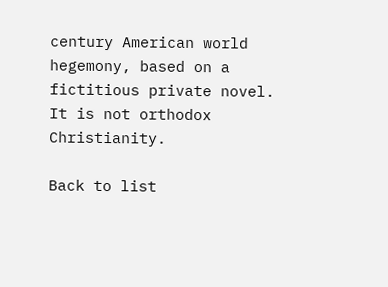century American world hegemony, based on a fictitious private novel. It is not orthodox Christianity.

Back to list